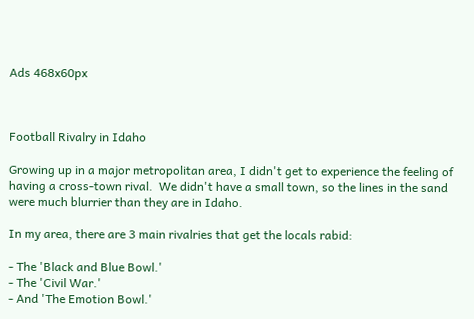Ads 468x60px



Football Rivalry in Idaho

Growing up in a major metropolitan area, I didn't get to experience the feeling of having a cross-town rival.  We didn't have a small town, so the lines in the sand were much blurrier than they are in Idaho.

In my area, there are 3 main rivalries that get the locals rabid:

- The 'Black and Blue Bowl.'
- The 'Civil War.'
- And 'The Emotion Bowl.'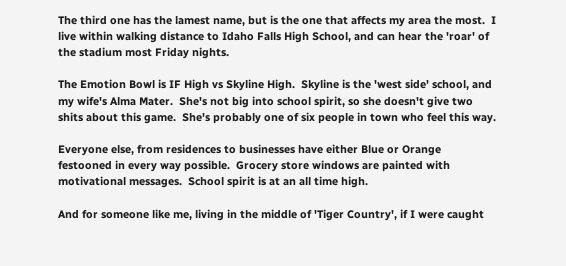The third one has the lamest name, but is the one that affects my area the most.  I live within walking distance to Idaho Falls High School, and can hear the 'roar' of the stadium most Friday nights.

The Emotion Bowl is IF High vs Skyline High.  Skyline is the 'west side' school, and my wife's Alma Mater.  She's not big into school spirit, so she doesn't give two shits about this game.  She's probably one of six people in town who feel this way.

Everyone else, from residences to businesses have either Blue or Orange festooned in every way possible.  Grocery store windows are painted with motivational messages.  School spirit is at an all time high.

And for someone like me, living in the middle of 'Tiger Country', if I were caught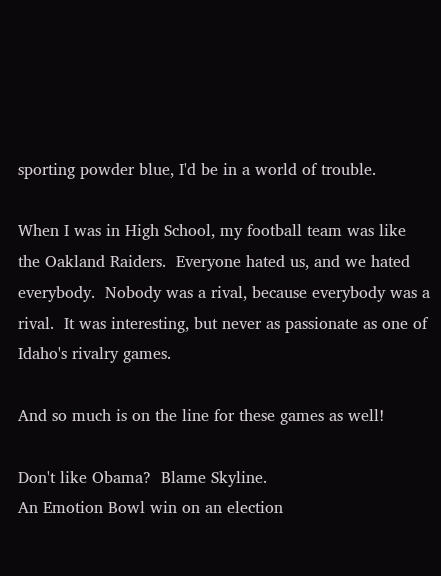sporting powder blue, I'd be in a world of trouble.

When I was in High School, my football team was like the Oakland Raiders.  Everyone hated us, and we hated everybody.  Nobody was a rival, because everybody was a rival.  It was interesting, but never as passionate as one of Idaho's rivalry games.

And so much is on the line for these games as well!

Don't like Obama?  Blame Skyline.
An Emotion Bowl win on an election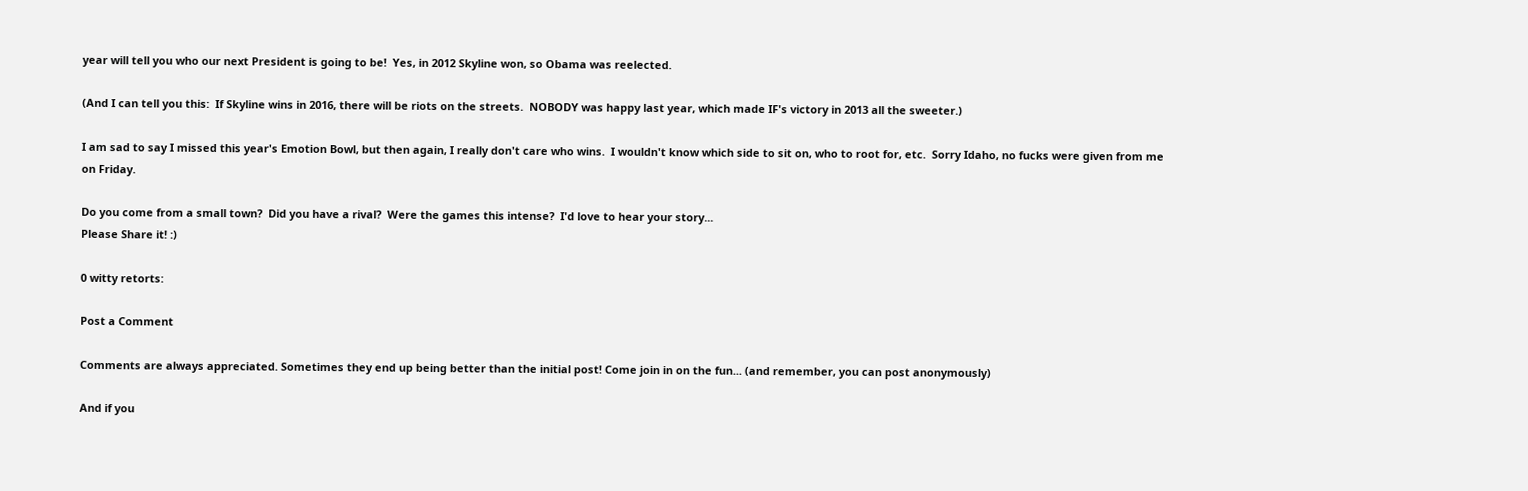year will tell you who our next President is going to be!  Yes, in 2012 Skyline won, so Obama was reelected.

(And I can tell you this:  If Skyline wins in 2016, there will be riots on the streets.  NOBODY was happy last year, which made IF's victory in 2013 all the sweeter.)

I am sad to say I missed this year's Emotion Bowl, but then again, I really don't care who wins.  I wouldn't know which side to sit on, who to root for, etc.  Sorry Idaho, no fucks were given from me on Friday.

Do you come from a small town?  Did you have a rival?  Were the games this intense?  I'd love to hear your story...
Please Share it! :)

0 witty retorts:

Post a Comment

Comments are always appreciated. Sometimes they end up being better than the initial post! Come join in on the fun... (and remember, you can post anonymously)

And if you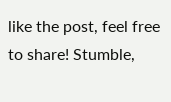like the post, feel free to share! Stumble,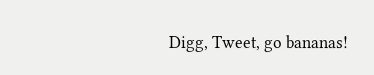Digg, Tweet, go bananas!